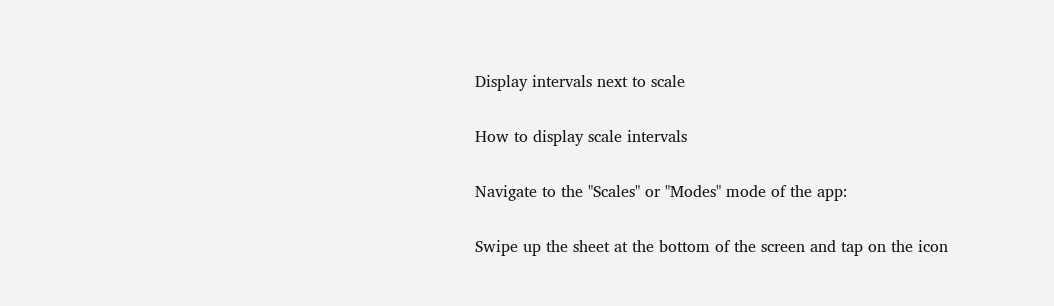Display intervals next to scale

How to display scale intervals

Navigate to the "Scales" or "Modes" mode of the app:

Swipe up the sheet at the bottom of the screen and tap on the icon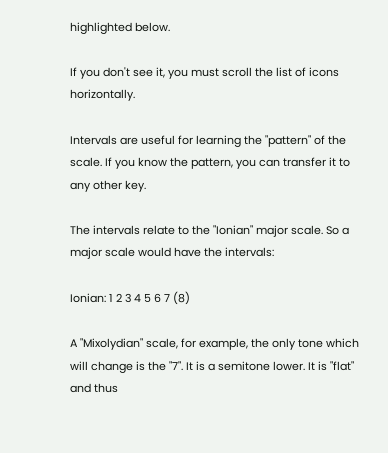highlighted below.

If you don't see it, you must scroll the list of icons horizontally.

Intervals are useful for learning the "pattern" of the scale. If you know the pattern, you can transfer it to any other key.

The intervals relate to the "Ionian" major scale. So a major scale would have the intervals:

Ionian: 1 2 3 4 5 6 7 (8)

A "Mixolydian" scale, for example, the only tone which will change is the "7". It is a semitone lower. It is "flat" and thus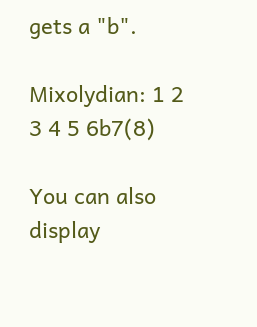gets a "b".

Mixolydian: 1 2 3 4 5 6b7(8)

You can also display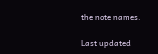the note names.

Last updated